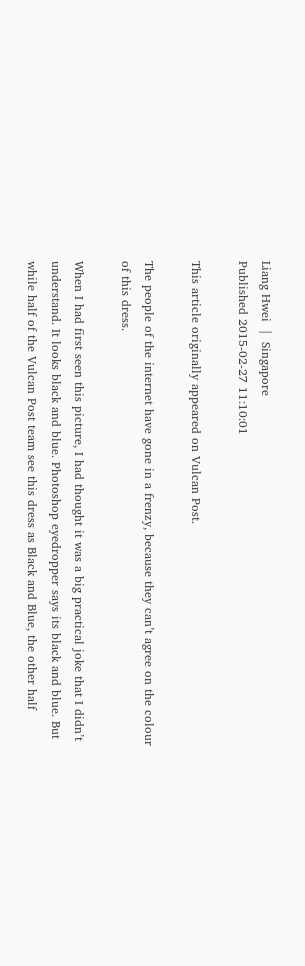Liang Hwei  |  Singapore
Published 2015-02-27 11:10:01

This article originally appeared on Vulcan Post.

The people of the internet have gone in a frenzy, because they can’t agree on the colour of this dress.

When I had first seen this picture, I had thought it was a big practical joke that I didn’t understand. It looks black and blue. Photoshop eyedropper says its black and blue. But while half of the Vulcan Post team see this dress as Black and Blue, the other half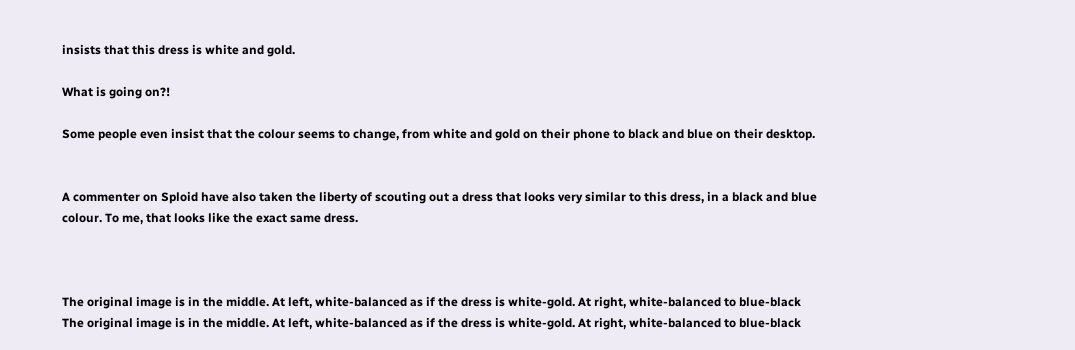insists that this dress is white and gold.

What is going on?!

Some people even insist that the colour seems to change, from white and gold on their phone to black and blue on their desktop.


A commenter on Sploid have also taken the liberty of scouting out a dress that looks very similar to this dress, in a black and blue colour. To me, that looks like the exact same dress.



The original image is in the middle. At left, white-balanced as if the dress is white-gold. At right, white-balanced to blue-black
The original image is in the middle. At left, white-balanced as if the dress is white-gold. At right, white-balanced to blue-black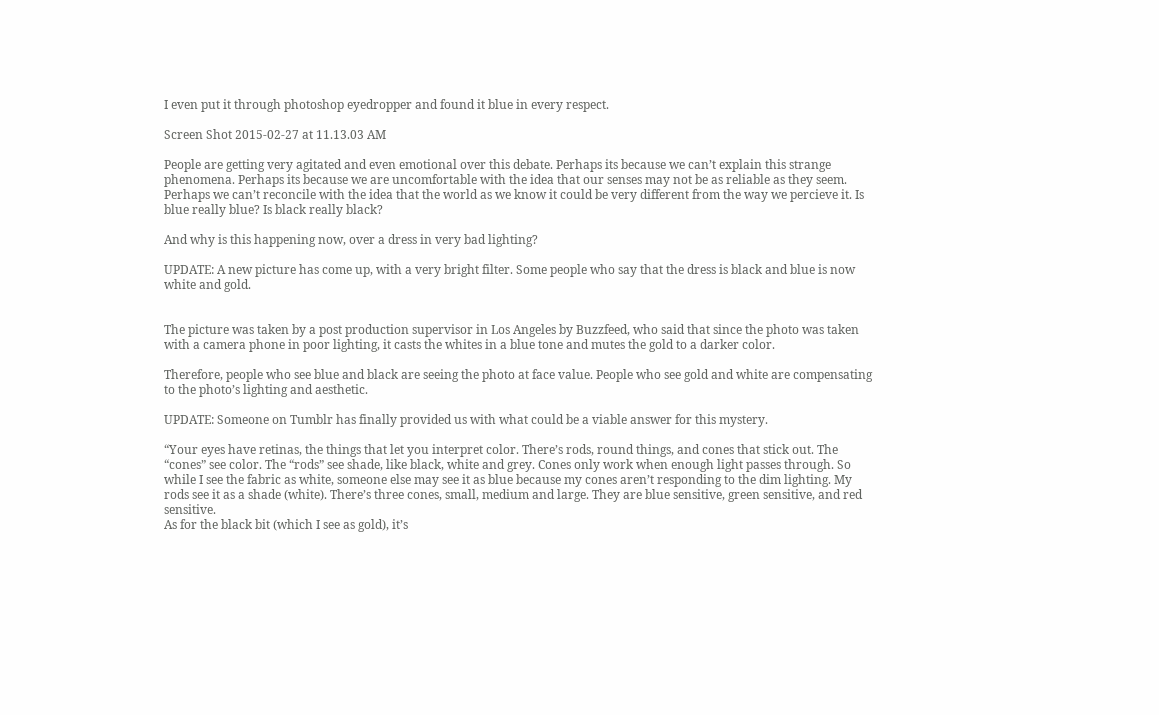I even put it through photoshop eyedropper and found it blue in every respect.

Screen Shot 2015-02-27 at 11.13.03 AM

People are getting very agitated and even emotional over this debate. Perhaps its because we can’t explain this strange phenomena. Perhaps its because we are uncomfortable with the idea that our senses may not be as reliable as they seem. Perhaps we can’t reconcile with the idea that the world as we know it could be very different from the way we percieve it. Is blue really blue? Is black really black?

And why is this happening now, over a dress in very bad lighting?

UPDATE: A new picture has come up, with a very bright filter. Some people who say that the dress is black and blue is now white and gold.


The picture was taken by a post production supervisor in Los Angeles by Buzzfeed, who said that since the photo was taken with a camera phone in poor lighting, it casts the whites in a blue tone and mutes the gold to a darker color.

Therefore, people who see blue and black are seeing the photo at face value. People who see gold and white are compensating to the photo’s lighting and aesthetic.

UPDATE: Someone on Tumblr has finally provided us with what could be a viable answer for this mystery.

“Your eyes have retinas, the things that let you interpret color. There’s rods, round things, and cones that stick out. The “cones” see color. The “rods” see shade, like black, white and grey. Cones only work when enough light passes through. So while I see the fabric as white, someone else may see it as blue because my cones aren’t responding to the dim lighting. My rods see it as a shade (white). There’s three cones, small, medium and large. They are blue sensitive, green sensitive, and red sensitive.
As for the black bit (which I see as gold), it’s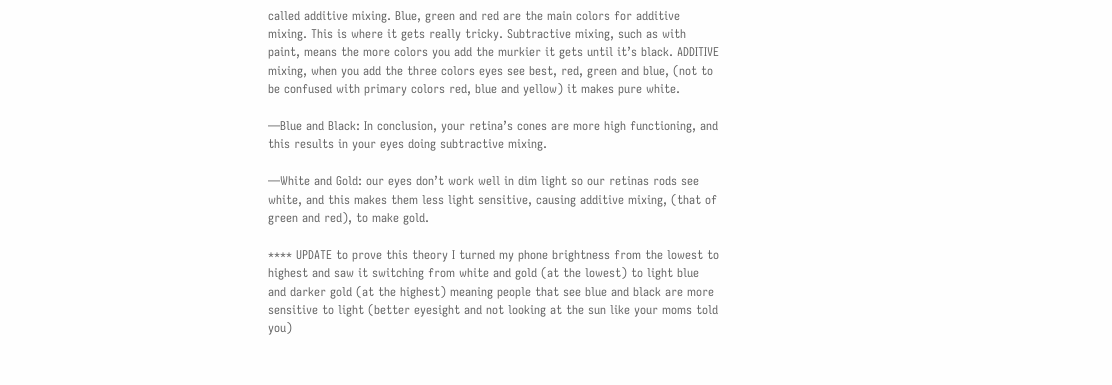called additive mixing. Blue, green and red are the main colors for additive mixing. This is where it gets really tricky. Subtractive mixing, such as with paint, means the more colors you add the murkier it gets until it’s black. ADDITIVE mixing, when you add the three colors eyes see best, red, green and blue, (not to be confused with primary colors red, blue and yellow) it makes pure white.

—Blue and Black: In conclusion, your retina’s cones are more high functioning, and this results in your eyes doing subtractive mixing.

—White and Gold: our eyes don’t work well in dim light so our retinas rods see white, and this makes them less light sensitive, causing additive mixing, (that of green and red), to make gold.

**** UPDATE to prove this theory I turned my phone brightness from the lowest to highest and saw it switching from white and gold (at the lowest) to light blue and darker gold (at the highest) meaning people that see blue and black are more sensitive to light (better eyesight and not looking at the sun like your moms told you)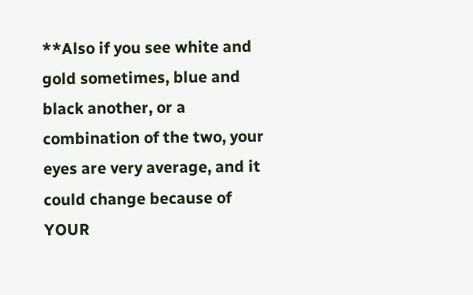**Also if you see white and gold sometimes, blue and black another, or a combination of the two, your eyes are very average, and it could change because of YOUR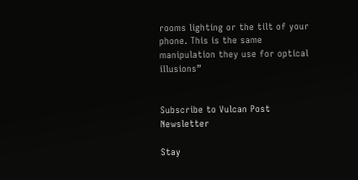rooms lighting or the tilt of your phone. This is the same manipulation they use for optical illusions”


Subscribe to Vulcan Post Newsletter

Stay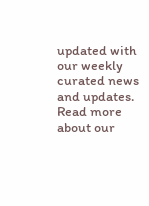updated with our weekly curated news and updates.
Read more about our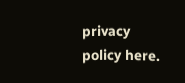privacy policy here.